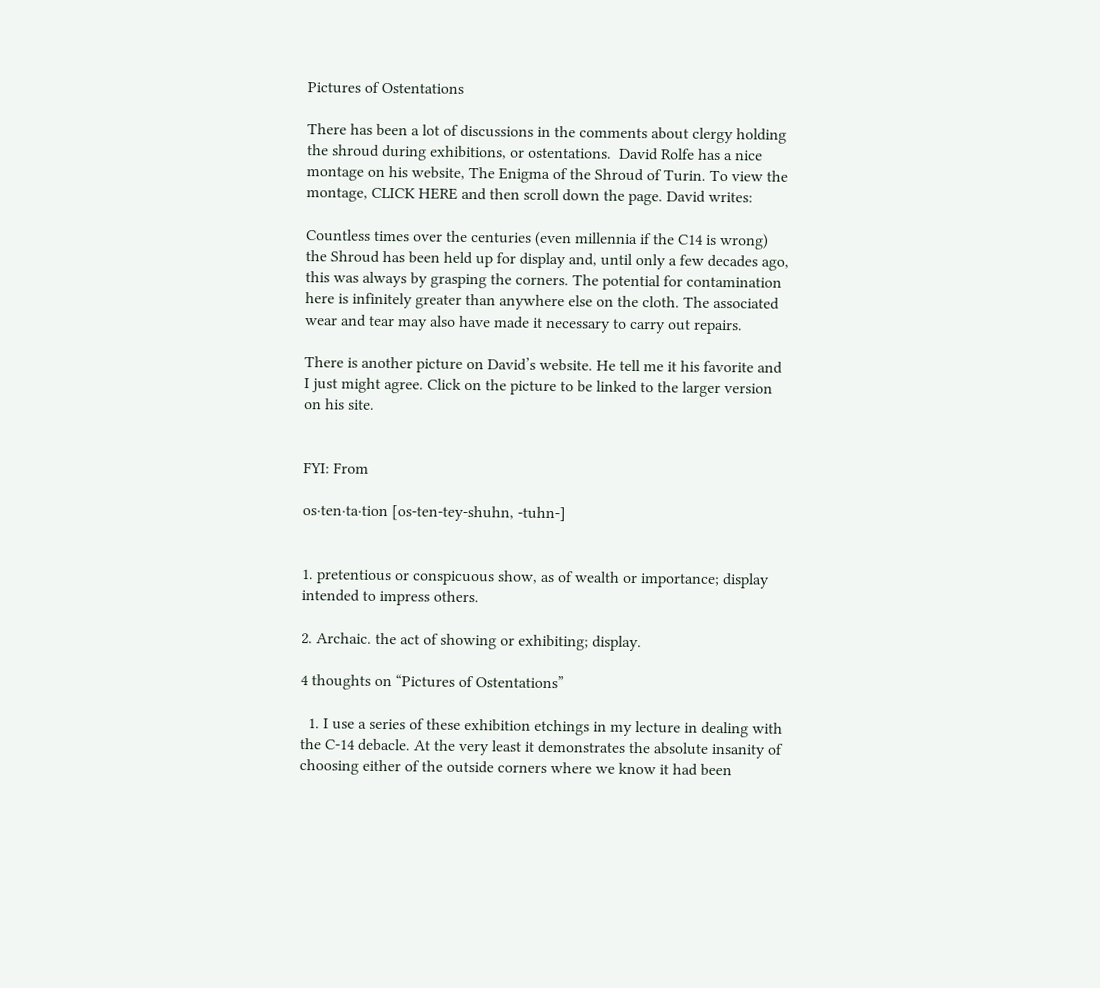Pictures of Ostentations

There has been a lot of discussions in the comments about clergy holding the shroud during exhibitions, or ostentations.  David Rolfe has a nice montage on his website, The Enigma of the Shroud of Turin. To view the montage, CLICK HERE and then scroll down the page. David writes:

Countless times over the centuries (even millennia if the C14 is wrong) the Shroud has been held up for display and, until only a few decades ago, this was always by grasping the corners. The potential for contamination here is infinitely greater than anywhere else on the cloth. The associated wear and tear may also have made it necessary to carry out repairs.

There is another picture on David’s website. He tell me it his favorite and I just might agree. Click on the picture to be linked to the larger version on his site.


FYI: From

os·ten·ta·tion [os-ten-tey-shuhn, -tuhn-]


1. pretentious or conspicuous show, as of wealth or importance; display intended to impress others.

2. Archaic. the act of showing or exhibiting; display.

4 thoughts on “Pictures of Ostentations”

  1. I use a series of these exhibition etchings in my lecture in dealing with the C-14 debacle. At the very least it demonstrates the absolute insanity of choosing either of the outside corners where we know it had been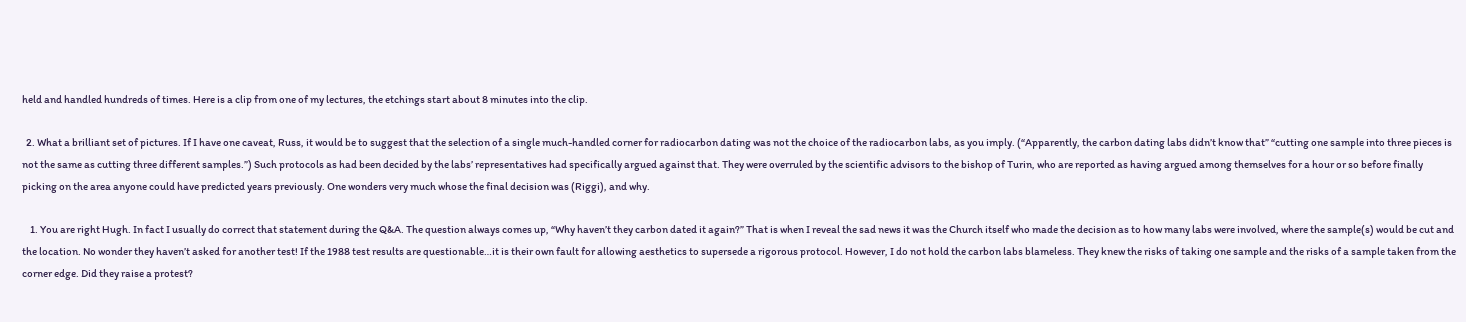held and handled hundreds of times. Here is a clip from one of my lectures, the etchings start about 8 minutes into the clip.

  2. What a brilliant set of pictures. If I have one caveat, Russ, it would be to suggest that the selection of a single much-handled corner for radiocarbon dating was not the choice of the radiocarbon labs, as you imply. (“Apparently, the carbon dating labs didn’t know that” “cutting one sample into three pieces is not the same as cutting three different samples.”) Such protocols as had been decided by the labs’ representatives had specifically argued against that. They were overruled by the scientific advisors to the bishop of Turin, who are reported as having argued among themselves for a hour or so before finally picking on the area anyone could have predicted years previously. One wonders very much whose the final decision was (Riggi), and why.

    1. You are right Hugh. In fact I usually do correct that statement during the Q&A. The question always comes up, “Why haven’t they carbon dated it again?” That is when I reveal the sad news it was the Church itself who made the decision as to how many labs were involved, where the sample(s) would be cut and the location. No wonder they haven’t asked for another test! If the 1988 test results are questionable…it is their own fault for allowing aesthetics to supersede a rigorous protocol. However, I do not hold the carbon labs blameless. They knew the risks of taking one sample and the risks of a sample taken from the corner edge. Did they raise a protest?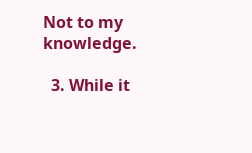Not to my knowledge.

  3. While it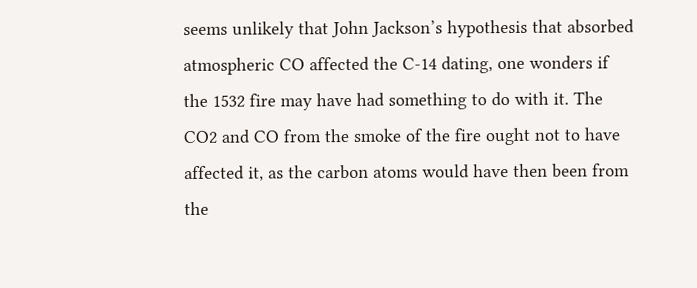seems unlikely that John Jackson’s hypothesis that absorbed atmospheric CO affected the C-14 dating, one wonders if the 1532 fire may have had something to do with it. The CO2 and CO from the smoke of the fire ought not to have affected it, as the carbon atoms would have then been from the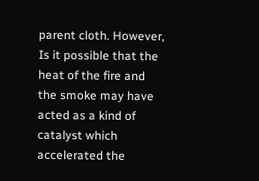parent cloth. However, Is it possible that the heat of the fire and the smoke may have acted as a kind of catalyst which accelerated the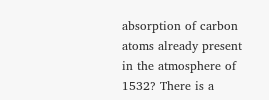absorption of carbon atoms already present in the atmosphere of 1532? There is a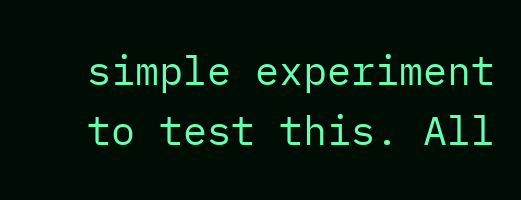simple experiment to test this. All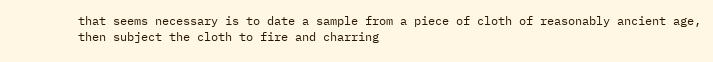that seems necessary is to date a sample from a piece of cloth of reasonably ancient age, then subject the cloth to fire and charring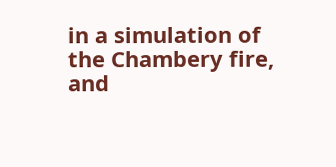in a simulation of the Chambery fire, and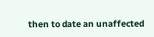then to date an unaffected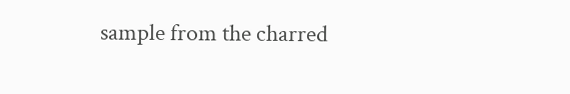sample from the charred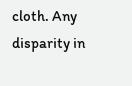cloth. Any disparity in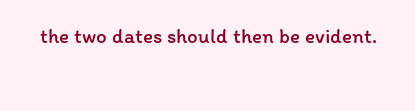the two dates should then be evident.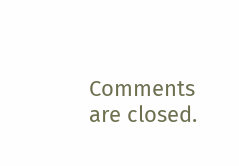Comments are closed.